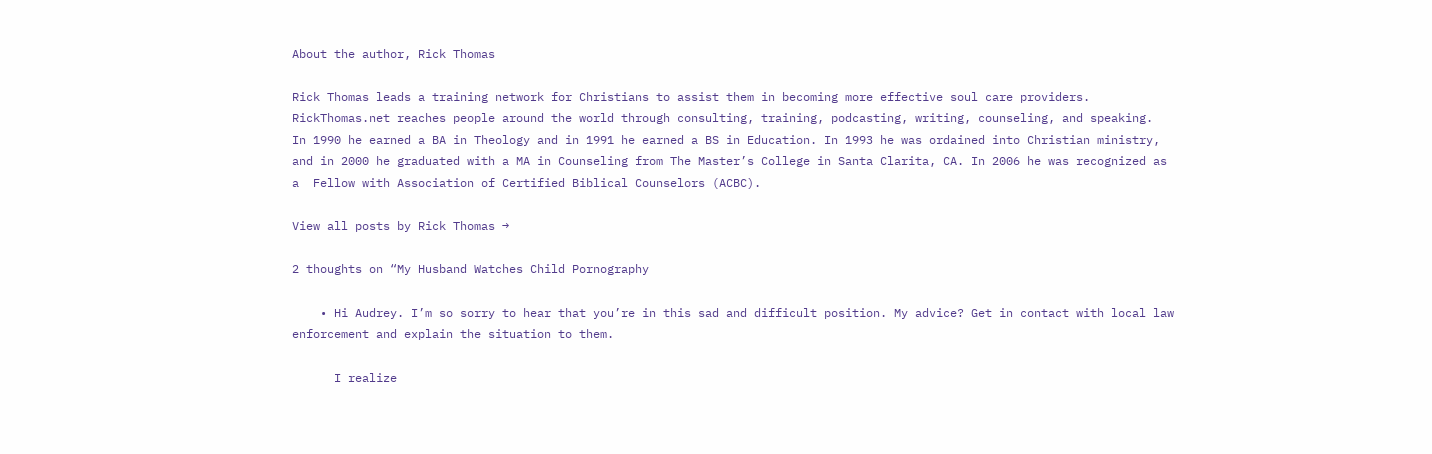About the author, Rick Thomas

Rick Thomas leads a training network for Christians to assist them in becoming more effective soul care providers. RickThomas.net reaches people around the world through consulting, training, podcasting, writing, counseling, and speaking.  In 1990 he earned a BA in Theology and in 1991 he earned a BS in Education. In 1993 he was ordained into Christian ministry, and in 2000 he graduated with a MA in Counseling from The Master’s College in Santa Clarita, CA. In 2006 he was recognized as a  Fellow with Association of Certified Biblical Counselors (ACBC).

View all posts by Rick Thomas →

2 thoughts on “My Husband Watches Child Pornography

    • Hi Audrey. I’m so sorry to hear that you’re in this sad and difficult position. My advice? Get in contact with local law enforcement and explain the situation to them.

      I realize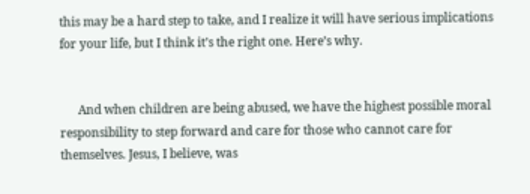this may be a hard step to take, and I realize it will have serious implications for your life, but I think it’s the right one. Here’s why.


      And when children are being abused, we have the highest possible moral responsibility to step forward and care for those who cannot care for themselves. Jesus, I believe, was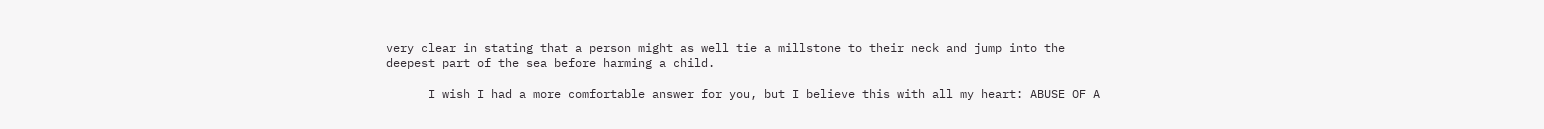very clear in stating that a person might as well tie a millstone to their neck and jump into the deepest part of the sea before harming a child.

      I wish I had a more comfortable answer for you, but I believe this with all my heart: ABUSE OF A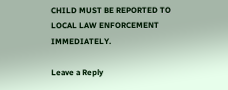CHILD MUST BE REPORTED TO LOCAL LAW ENFORCEMENT IMMEDIATELY.

Leave a Reply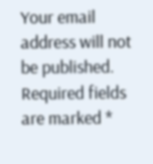Your email address will not be published. Required fields are marked *